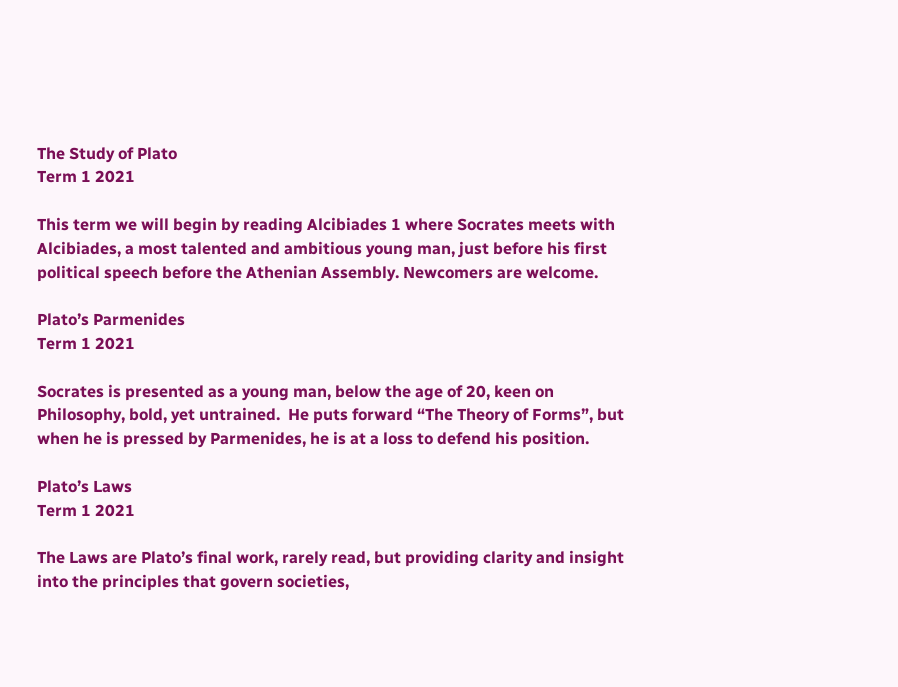The Study of Plato
Term 1 2021

This term we will begin by reading Alcibiades 1 where Socrates meets with Alcibiades, a most talented and ambitious young man, just before his first political speech before the Athenian Assembly. Newcomers are welcome.

Plato’s Parmenides
Term 1 2021

Socrates is presented as a young man, below the age of 20, keen on Philosophy, bold, yet untrained.  He puts forward “The Theory of Forms”, but when he is pressed by Parmenides, he is at a loss to defend his position.

Plato’s Laws
Term 1 2021

The Laws are Plato’s final work, rarely read, but providing clarity and insight into the principles that govern societies,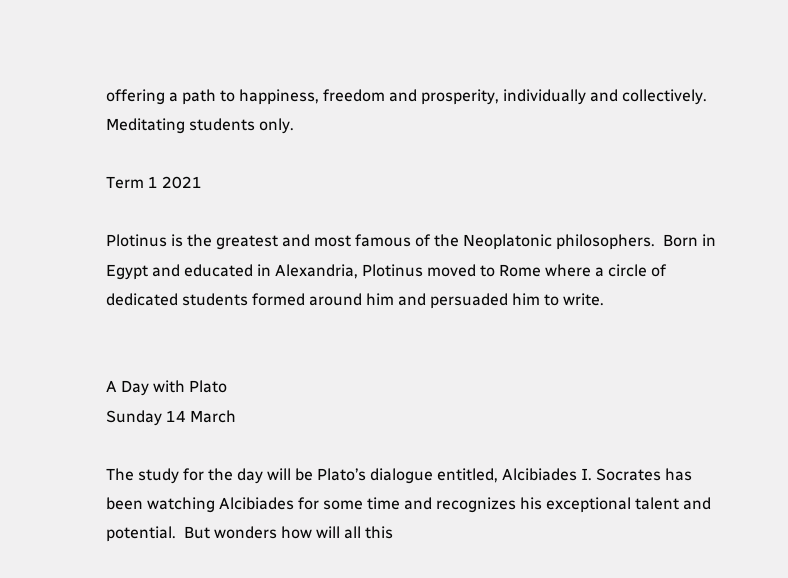offering a path to happiness, freedom and prosperity, individually and collectively. Meditating students only.

Term 1 2021

Plotinus is the greatest and most famous of the Neoplatonic philosophers.  Born in Egypt and educated in Alexandria, Plotinus moved to Rome where a circle of dedicated students formed around him and persuaded him to write.


A Day with Plato
Sunday 14 March

The study for the day will be Plato’s dialogue entitled, Alcibiades I. Socrates has been watching Alcibiades for some time and recognizes his exceptional talent and potential.  But wonders how will all this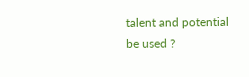talent and potential be used ?